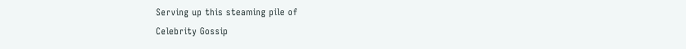Serving up this steaming pile of
Celebrity Gossip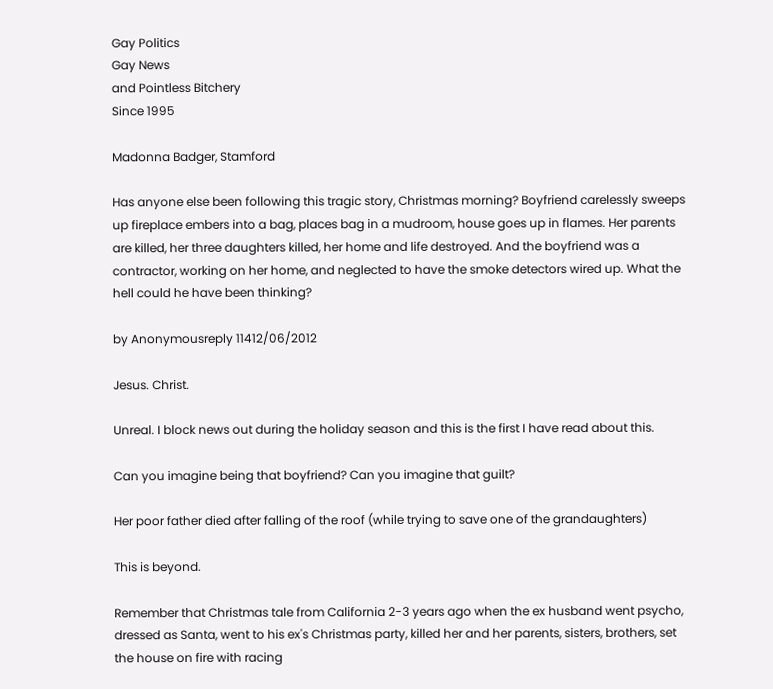Gay Politics
Gay News
and Pointless Bitchery
Since 1995

Madonna Badger, Stamford

Has anyone else been following this tragic story, Christmas morning? Boyfriend carelessly sweeps up fireplace embers into a bag, places bag in a mudroom, house goes up in flames. Her parents are killed, her three daughters killed, her home and life destroyed. And the boyfriend was a contractor, working on her home, and neglected to have the smoke detectors wired up. What the hell could he have been thinking?

by Anonymousreply 11412/06/2012

Jesus. Christ.

Unreal. I block news out during the holiday season and this is the first I have read about this.

Can you imagine being that boyfriend? Can you imagine that guilt?

Her poor father died after falling of the roof (while trying to save one of the grandaughters)

This is beyond.

Remember that Christmas tale from California 2-3 years ago when the ex husband went psycho, dressed as Santa, went to his ex's Christmas party, killed her and her parents, sisters, brothers, set the house on fire with racing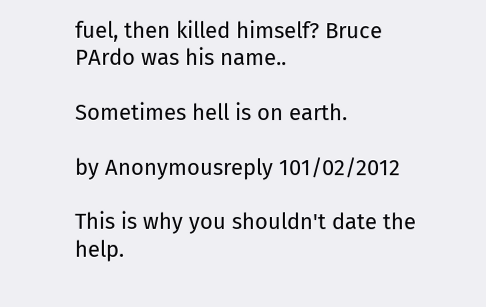fuel, then killed himself? Bruce PArdo was his name..

Sometimes hell is on earth.

by Anonymousreply 101/02/2012

This is why you shouldn't date the help.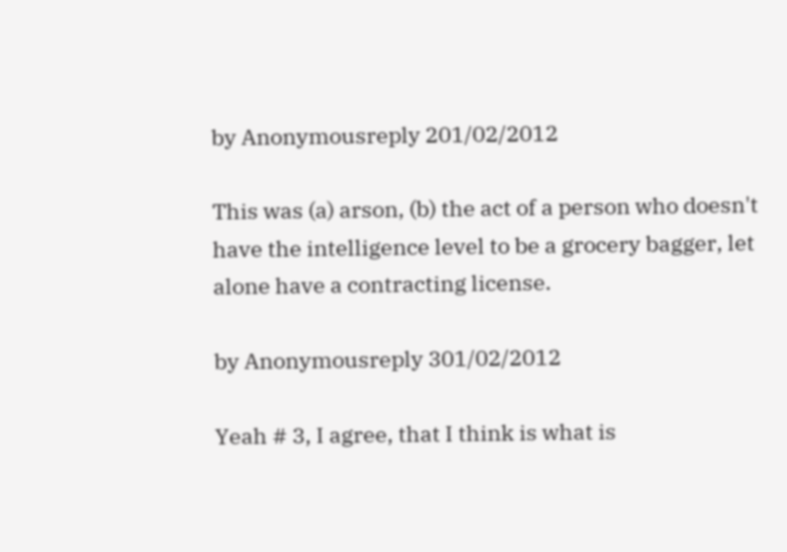by Anonymousreply 201/02/2012

This was (a) arson, (b) the act of a person who doesn't have the intelligence level to be a grocery bagger, let alone have a contracting license.

by Anonymousreply 301/02/2012

Yeah # 3, I agree, that I think is what is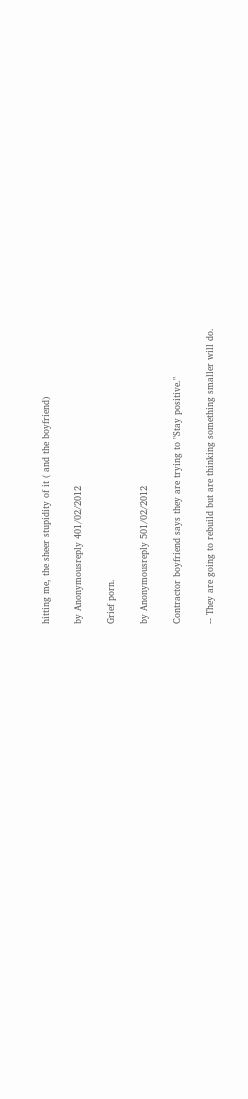hitting me, the sheer stupidity of it ( and the boyfriend)

by Anonymousreply 401/02/2012

Grief porn.

by Anonymousreply 501/02/2012

Contractor boyfriend says they are trying to "Stay positive."

-- They are going to rebuild but are thinking something smaller will do.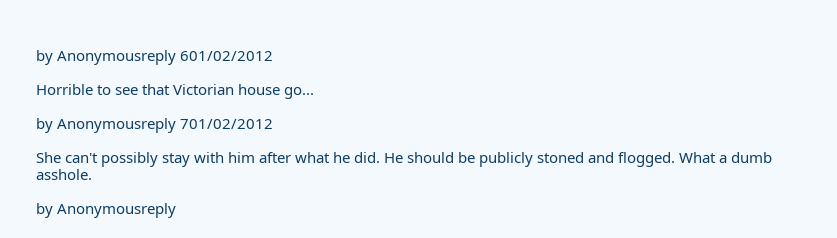by Anonymousreply 601/02/2012

Horrible to see that Victorian house go...

by Anonymousreply 701/02/2012

She can't possibly stay with him after what he did. He should be publicly stoned and flogged. What a dumb asshole.

by Anonymousreply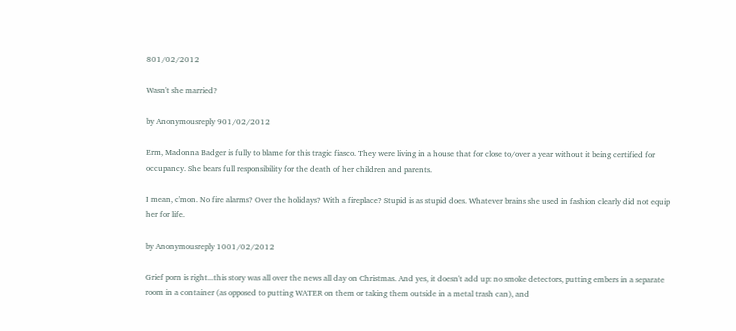801/02/2012

Wasn't she married?

by Anonymousreply 901/02/2012

Erm, Madonna Badger is fully to blame for this tragic fiasco. They were living in a house that for close to/over a year without it being certified for occupancy. She bears full responsibility for the death of her children and parents.

I mean, c'mon. No fire alarms? Over the holidays? With a fireplace? Stupid is as stupid does. Whatever brains she used in fashion clearly did not equip her for life.

by Anonymousreply 1001/02/2012

Grief porn is right...this story was all over the news all day on Christmas. And yes, it doesn't add up: no smoke detectors, putting embers in a separate room in a container (as opposed to putting WATER on them or taking them outside in a metal trash can), and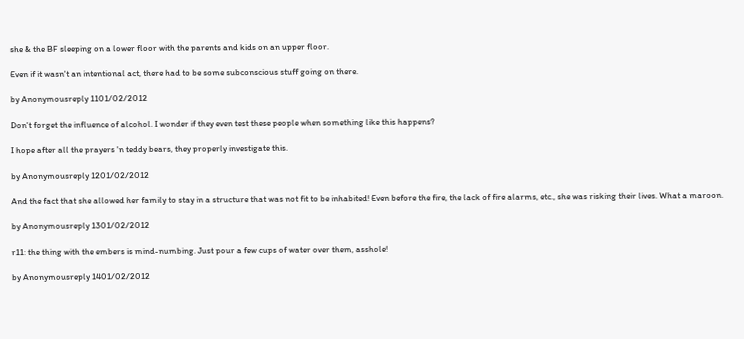she & the BF sleeping on a lower floor with the parents and kids on an upper floor.

Even if it wasn't an intentional act, there had to be some subconscious stuff going on there.

by Anonymousreply 1101/02/2012

Don't forget the influence of alcohol. I wonder if they even test these people when something like this happens?

I hope after all the prayers 'n teddy bears, they properly investigate this.

by Anonymousreply 1201/02/2012

And the fact that she allowed her family to stay in a structure that was not fit to be inhabited! Even before the fire, the lack of fire alarms, etc., she was risking their lives. What a maroon.

by Anonymousreply 1301/02/2012

r11: the thing with the embers is mind-numbing. Just pour a few cups of water over them, asshole!

by Anonymousreply 1401/02/2012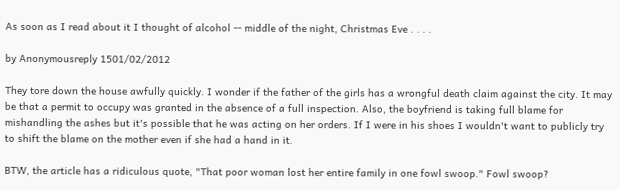As soon as I read about it I thought of alcohol -- middle of the night, Christmas Eve . . . .

by Anonymousreply 1501/02/2012

They tore down the house awfully quickly. I wonder if the father of the girls has a wrongful death claim against the city. It may be that a permit to occupy was granted in the absence of a full inspection. Also, the boyfriend is taking full blame for mishandling the ashes but it's possible that he was acting on her orders. If I were in his shoes I wouldn't want to publicly try to shift the blame on the mother even if she had a hand in it.

BTW, the article has a ridiculous quote, "That poor woman lost her entire family in one fowl swoop." Fowl swoop?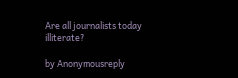Are all journalists today illiterate?

by Anonymousreply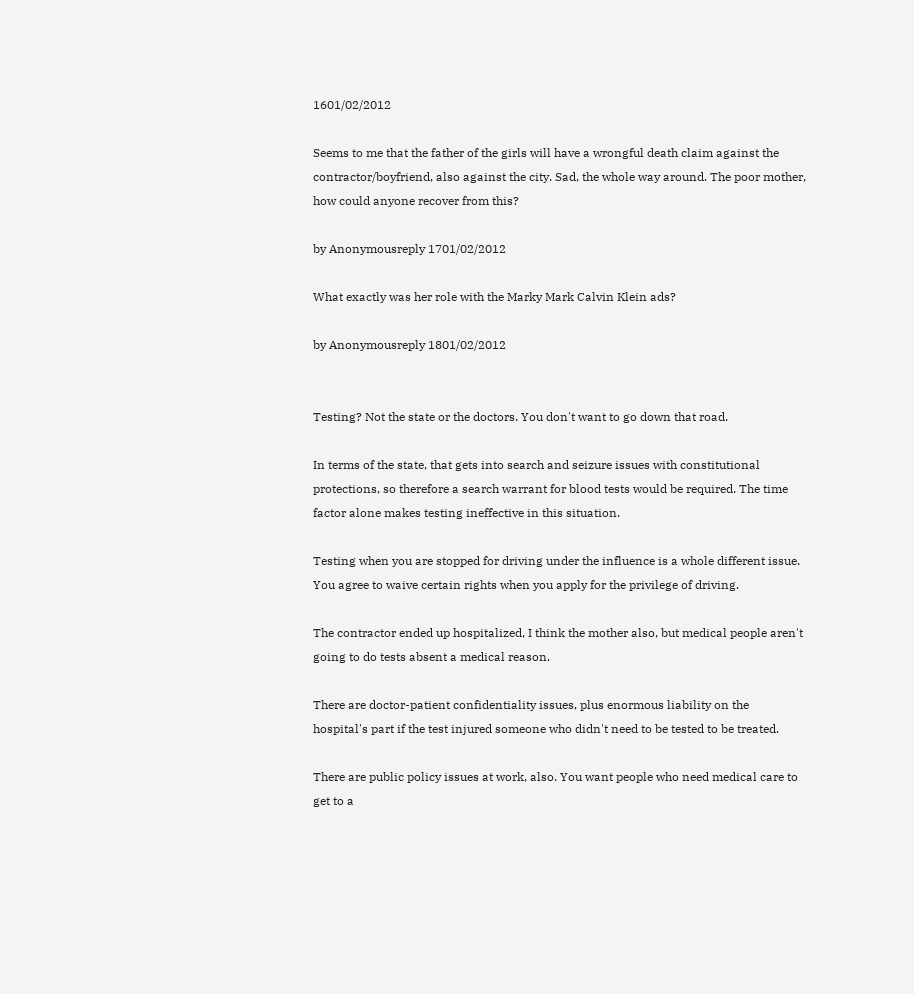1601/02/2012

Seems to me that the father of the girls will have a wrongful death claim against the contractor/boyfriend, also against the city. Sad, the whole way around. The poor mother, how could anyone recover from this?

by Anonymousreply 1701/02/2012

What exactly was her role with the Marky Mark Calvin Klein ads?

by Anonymousreply 1801/02/2012


Testing? Not the state or the doctors. You don't want to go down that road.

In terms of the state, that gets into search and seizure issues with constitutional protections, so therefore a search warrant for blood tests would be required. The time factor alone makes testing ineffective in this situation.

Testing when you are stopped for driving under the influence is a whole different issue. You agree to waive certain rights when you apply for the privilege of driving.

The contractor ended up hospitalized, I think the mother also, but medical people aren't going to do tests absent a medical reason.

There are doctor-patient confidentiality issues, plus enormous liability on the hospital's part if the test injured someone who didn't need to be tested to be treated.

There are public policy issues at work, also. You want people who need medical care to get to a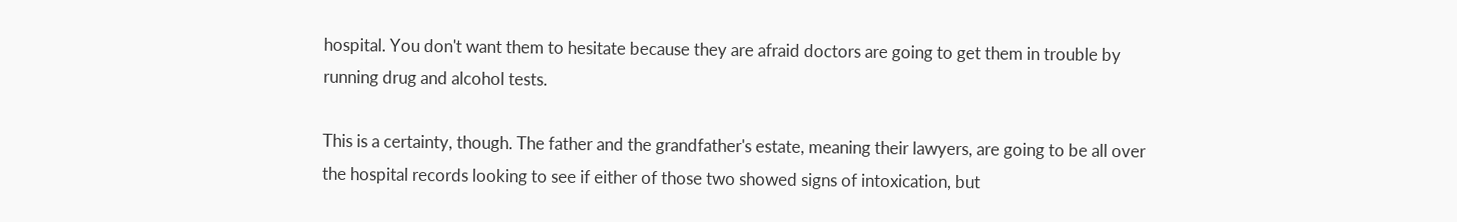hospital. You don't want them to hesitate because they are afraid doctors are going to get them in trouble by running drug and alcohol tests.

This is a certainty, though. The father and the grandfather's estate, meaning their lawyers, are going to be all over the hospital records looking to see if either of those two showed signs of intoxication, but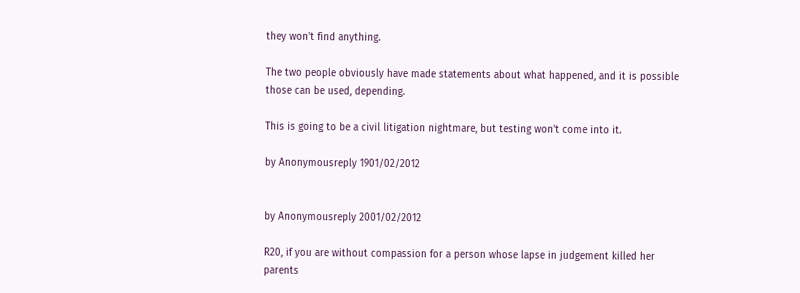they won't find anything.

The two people obviously have made statements about what happened, and it is possible those can be used, depending.

This is going to be a civil litigation nightmare, but testing won't come into it.

by Anonymousreply 1901/02/2012


by Anonymousreply 2001/02/2012

R20, if you are without compassion for a person whose lapse in judgement killed her parents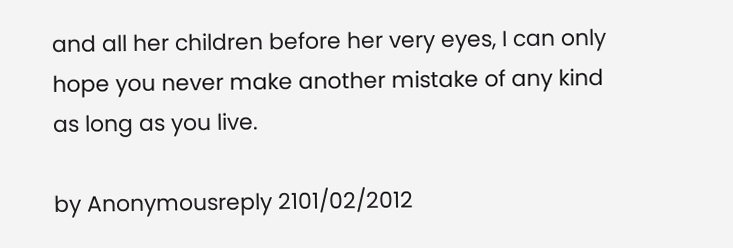and all her children before her very eyes, I can only hope you never make another mistake of any kind as long as you live.

by Anonymousreply 2101/02/2012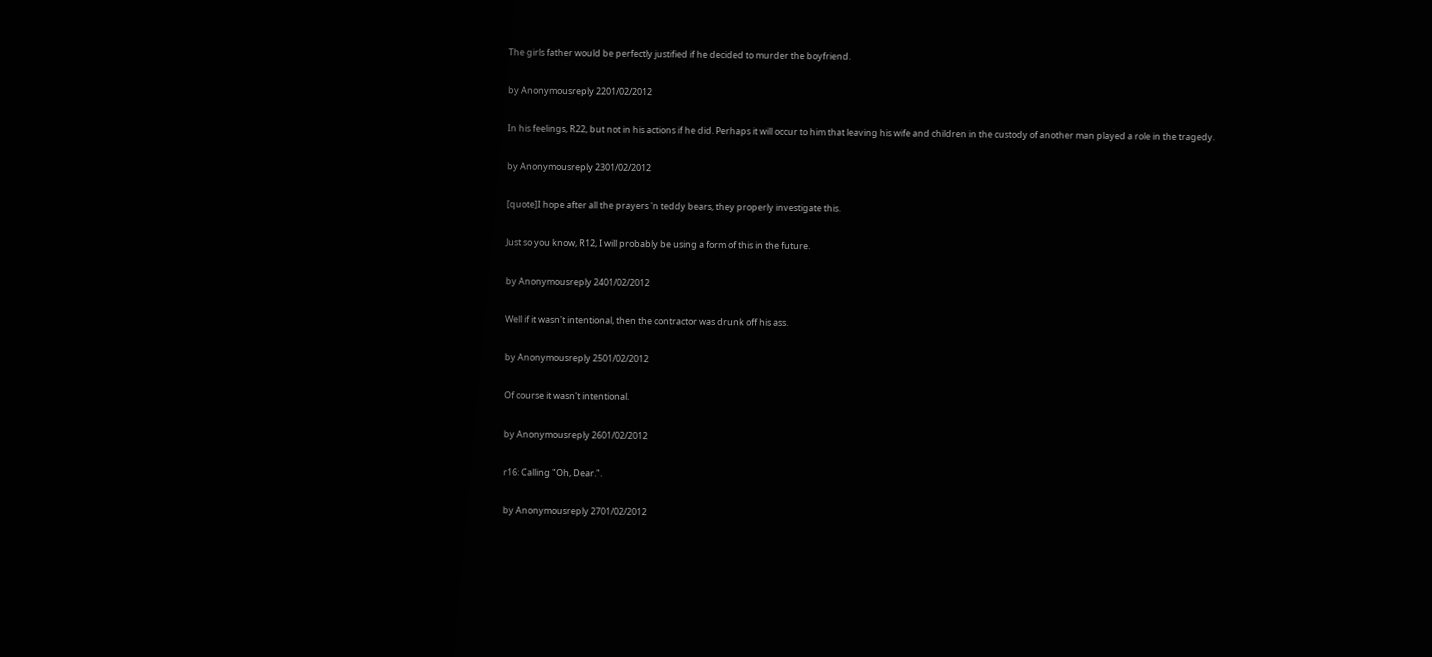The girls father would be perfectly justified if he decided to murder the boyfriend.

by Anonymousreply 2201/02/2012

In his feelings, R22, but not in his actions if he did. Perhaps it will occur to him that leaving his wife and children in the custody of another man played a role in the tragedy.

by Anonymousreply 2301/02/2012

[quote]I hope after all the prayers 'n teddy bears, they properly investigate this.

Just so you know, R12, I will probably be using a form of this in the future.

by Anonymousreply 2401/02/2012

Well if it wasn't intentional, then the contractor was drunk off his ass.

by Anonymousreply 2501/02/2012

Of course it wasn't intentional.

by Anonymousreply 2601/02/2012

r16: Calling "Oh, Dear.".

by Anonymousreply 2701/02/2012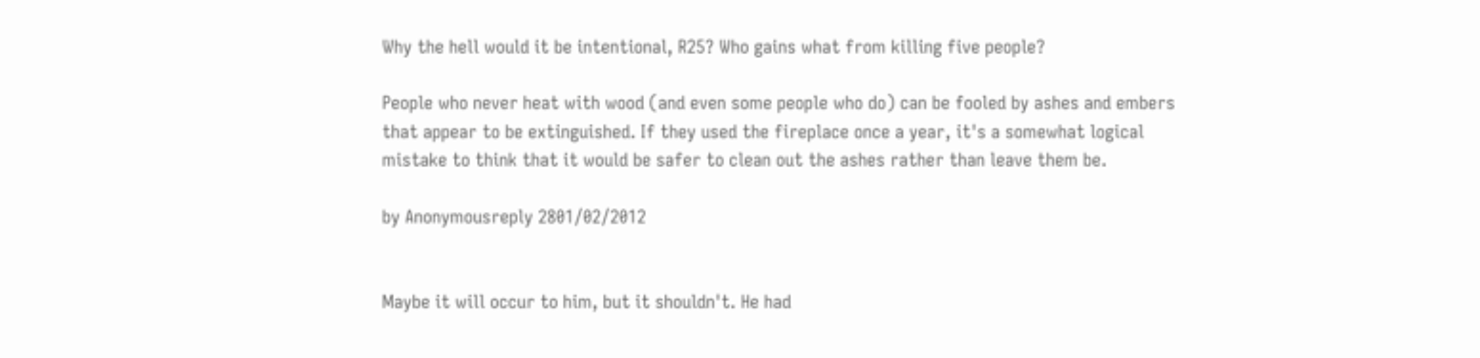Why the hell would it be intentional, R25? Who gains what from killing five people?

People who never heat with wood (and even some people who do) can be fooled by ashes and embers that appear to be extinguished. If they used the fireplace once a year, it's a somewhat logical mistake to think that it would be safer to clean out the ashes rather than leave them be.

by Anonymousreply 2801/02/2012


Maybe it will occur to him, but it shouldn't. He had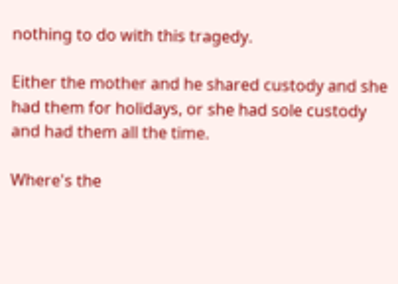nothing to do with this tragedy.

Either the mother and he shared custody and she had them for holidays, or she had sole custody and had them all the time.

Where's the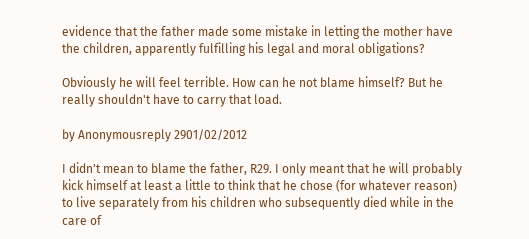evidence that the father made some mistake in letting the mother have the children, apparently fulfilling his legal and moral obligations?

Obviously he will feel terrible. How can he not blame himself? But he really shouldn't have to carry that load.

by Anonymousreply 2901/02/2012

I didn't mean to blame the father, R29. I only meant that he will probably kick himself at least a little to think that he chose (for whatever reason) to live separately from his children who subsequently died while in the care of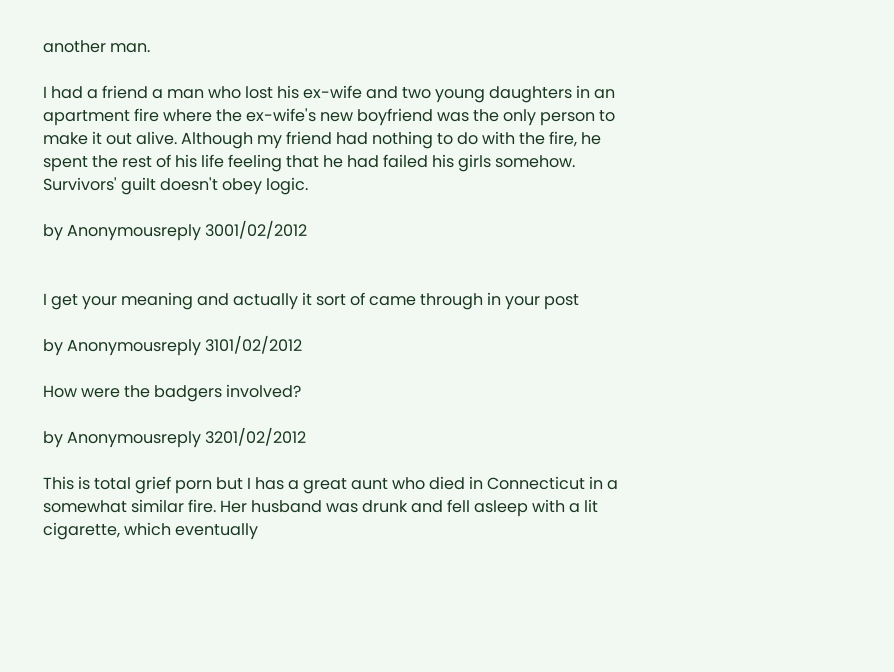another man.

I had a friend a man who lost his ex-wife and two young daughters in an apartment fire where the ex-wife's new boyfriend was the only person to make it out alive. Although my friend had nothing to do with the fire, he spent the rest of his life feeling that he had failed his girls somehow. Survivors' guilt doesn't obey logic.

by Anonymousreply 3001/02/2012


I get your meaning and actually it sort of came through in your post

by Anonymousreply 3101/02/2012

How were the badgers involved?

by Anonymousreply 3201/02/2012

This is total grief porn but I has a great aunt who died in Connecticut in a somewhat similar fire. Her husband was drunk and fell asleep with a lit cigarette, which eventually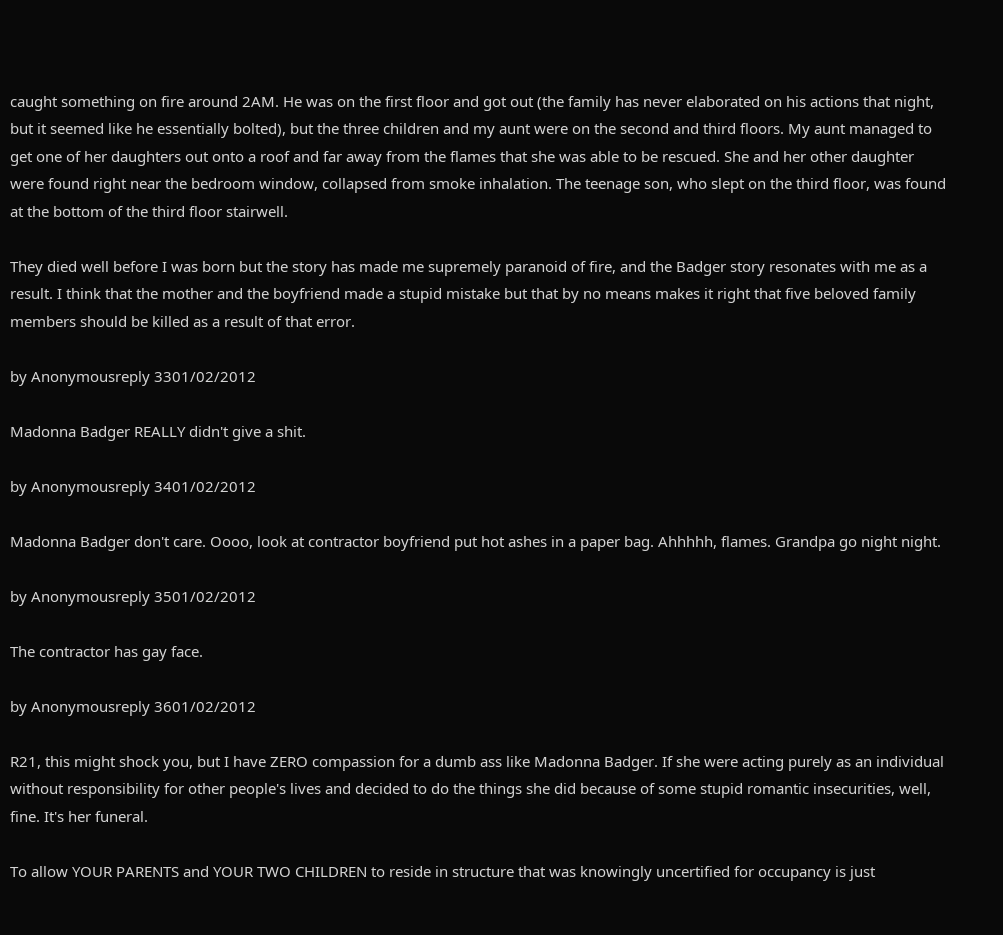caught something on fire around 2AM. He was on the first floor and got out (the family has never elaborated on his actions that night, but it seemed like he essentially bolted), but the three children and my aunt were on the second and third floors. My aunt managed to get one of her daughters out onto a roof and far away from the flames that she was able to be rescued. She and her other daughter were found right near the bedroom window, collapsed from smoke inhalation. The teenage son, who slept on the third floor, was found at the bottom of the third floor stairwell.

They died well before I was born but the story has made me supremely paranoid of fire, and the Badger story resonates with me as a result. I think that the mother and the boyfriend made a stupid mistake but that by no means makes it right that five beloved family members should be killed as a result of that error.

by Anonymousreply 3301/02/2012

Madonna Badger REALLY didn't give a shit.

by Anonymousreply 3401/02/2012

Madonna Badger don't care. Oooo, look at contractor boyfriend put hot ashes in a paper bag. Ahhhhh, flames. Grandpa go night night.

by Anonymousreply 3501/02/2012

The contractor has gay face.

by Anonymousreply 3601/02/2012

R21, this might shock you, but I have ZERO compassion for a dumb ass like Madonna Badger. If she were acting purely as an individual without responsibility for other people's lives and decided to do the things she did because of some stupid romantic insecurities, well, fine. It's her funeral.

To allow YOUR PARENTS and YOUR TWO CHILDREN to reside in structure that was knowingly uncertified for occupancy is just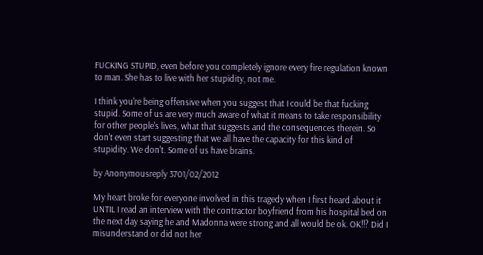FUCKING STUPID, even before you completely ignore every fire regulation known to man. She has to live with her stupidity, not me.

I think you're being offensive when you suggest that I could be that fucking stupid. Some of us are very much aware of what it means to take responsibility for other people's lives, what that suggests and the consequences therein. So don't even start suggesting that we all have the capacity for this kind of stupidity. We don't. Some of us have brains.

by Anonymousreply 3701/02/2012

My heart broke for everyone involved in this tragedy when I first heard about it UNTIL I read an interview with the contractor boyfriend from his hospital bed on the next day saying he and Madonna were strong and all would be ok. OK!!? Did I misunderstand or did not her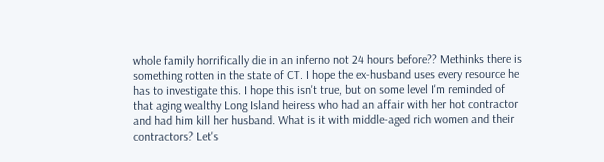whole family horrifically die in an inferno not 24 hours before?? Methinks there is something rotten in the state of CT. I hope the ex-husband uses every resource he has to investigate this. I hope this isn't true, but on some level I'm reminded of that aging wealthy Long Island heiress who had an affair with her hot contractor and had him kill her husband. What is it with middle-aged rich women and their contractors? Let's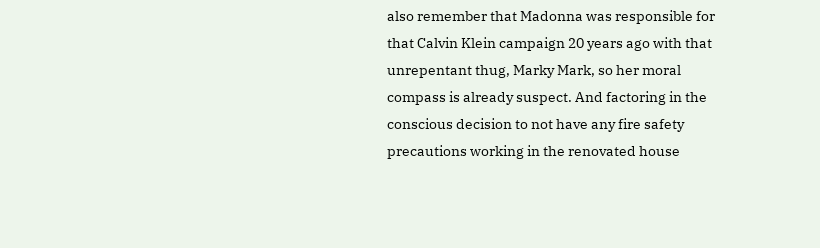also remember that Madonna was responsible for that Calvin Klein campaign 20 years ago with that unrepentant thug, Marky Mark, so her moral compass is already suspect. And factoring in the conscious decision to not have any fire safety precautions working in the renovated house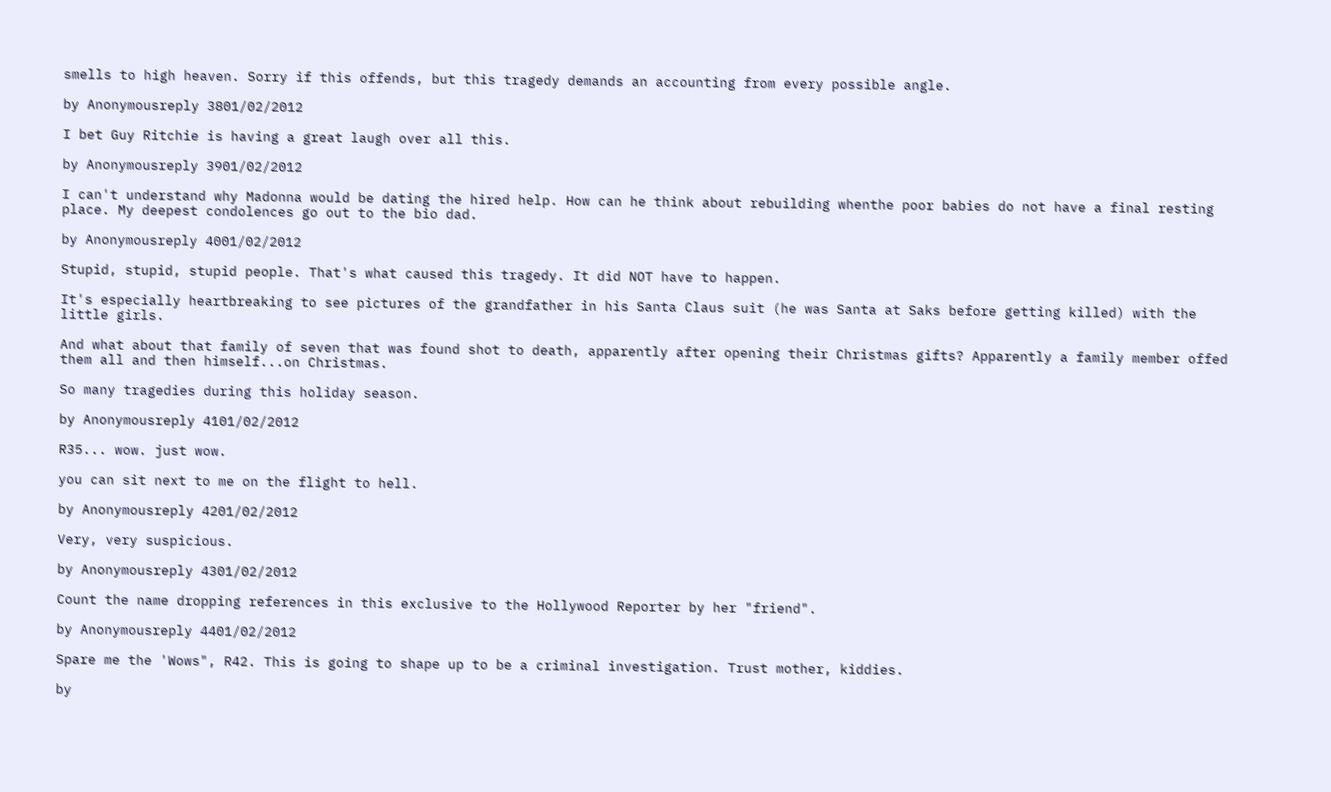smells to high heaven. Sorry if this offends, but this tragedy demands an accounting from every possible angle.

by Anonymousreply 3801/02/2012

I bet Guy Ritchie is having a great laugh over all this.

by Anonymousreply 3901/02/2012

I can't understand why Madonna would be dating the hired help. How can he think about rebuilding whenthe poor babies do not have a final resting place. My deepest condolences go out to the bio dad.

by Anonymousreply 4001/02/2012

Stupid, stupid, stupid people. That's what caused this tragedy. It did NOT have to happen.

It's especially heartbreaking to see pictures of the grandfather in his Santa Claus suit (he was Santa at Saks before getting killed) with the little girls.

And what about that family of seven that was found shot to death, apparently after opening their Christmas gifts? Apparently a family member offed them all and then himself...on Christmas.

So many tragedies during this holiday season.

by Anonymousreply 4101/02/2012

R35... wow. just wow.

you can sit next to me on the flight to hell.

by Anonymousreply 4201/02/2012

Very, very suspicious.

by Anonymousreply 4301/02/2012

Count the name dropping references in this exclusive to the Hollywood Reporter by her "friend".

by Anonymousreply 4401/02/2012

Spare me the 'Wows", R42. This is going to shape up to be a criminal investigation. Trust mother, kiddies.

by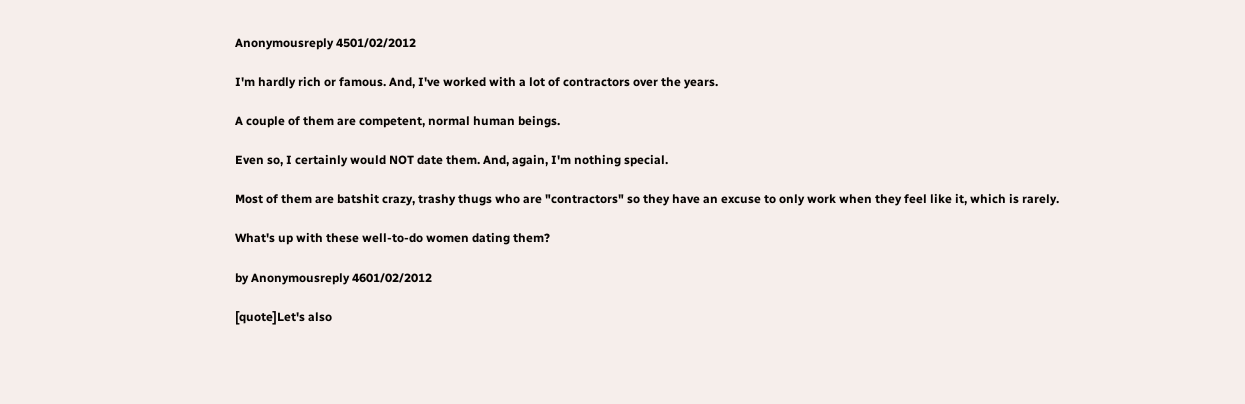Anonymousreply 4501/02/2012

I'm hardly rich or famous. And, I've worked with a lot of contractors over the years.

A couple of them are competent, normal human beings.

Even so, I certainly would NOT date them. And, again, I'm nothing special.

Most of them are batshit crazy, trashy thugs who are "contractors" so they have an excuse to only work when they feel like it, which is rarely.

What's up with these well-to-do women dating them?

by Anonymousreply 4601/02/2012

[quote]Let's also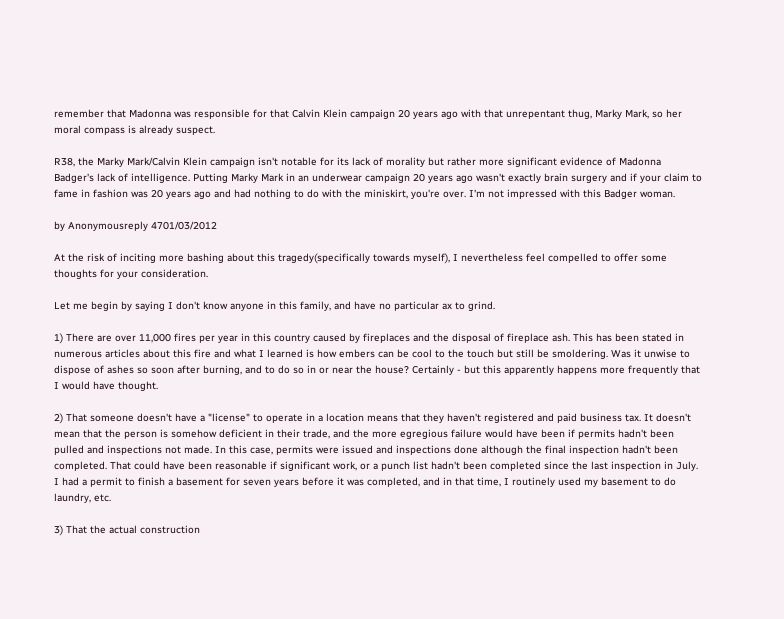remember that Madonna was responsible for that Calvin Klein campaign 20 years ago with that unrepentant thug, Marky Mark, so her moral compass is already suspect.

R38, the Marky Mark/Calvin Klein campaign isn't notable for its lack of morality but rather more significant evidence of Madonna Badger's lack of intelligence. Putting Marky Mark in an underwear campaign 20 years ago wasn't exactly brain surgery and if your claim to fame in fashion was 20 years ago and had nothing to do with the miniskirt, you're over. I'm not impressed with this Badger woman.

by Anonymousreply 4701/03/2012

At the risk of inciting more bashing about this tragedy(specifically towards myself), I nevertheless feel compelled to offer some thoughts for your consideration.

Let me begin by saying I don't know anyone in this family, and have no particular ax to grind.

1) There are over 11,000 fires per year in this country caused by fireplaces and the disposal of fireplace ash. This has been stated in numerous articles about this fire and what I learned is how embers can be cool to the touch but still be smoldering. Was it unwise to dispose of ashes so soon after burning, and to do so in or near the house? Certainly - but this apparently happens more frequently that I would have thought.

2) That someone doesn't have a "license" to operate in a location means that they haven't registered and paid business tax. It doesn't mean that the person is somehow deficient in their trade, and the more egregious failure would have been if permits hadn't been pulled and inspections not made. In this case, permits were issued and inspections done although the final inspection hadn't been completed. That could have been reasonable if significant work, or a punch list hadn't been completed since the last inspection in July. I had a permit to finish a basement for seven years before it was completed, and in that time, I routinely used my basement to do laundry, etc.

3) That the actual construction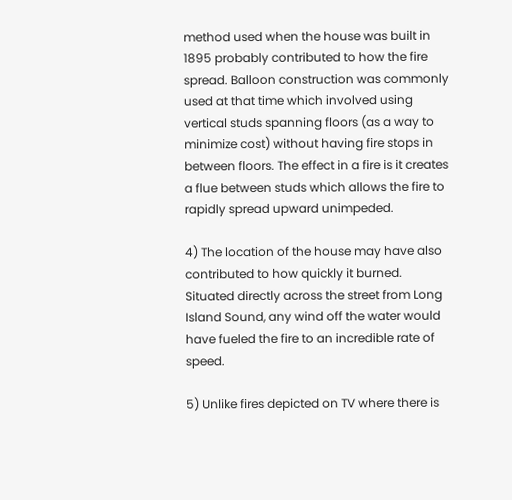method used when the house was built in 1895 probably contributed to how the fire spread. Balloon construction was commonly used at that time which involved using vertical studs spanning floors (as a way to minimize cost) without having fire stops in between floors. The effect in a fire is it creates a flue between studs which allows the fire to rapidly spread upward unimpeded.

4) The location of the house may have also contributed to how quickly it burned. Situated directly across the street from Long Island Sound, any wind off the water would have fueled the fire to an incredible rate of speed.

5) Unlike fires depicted on TV where there is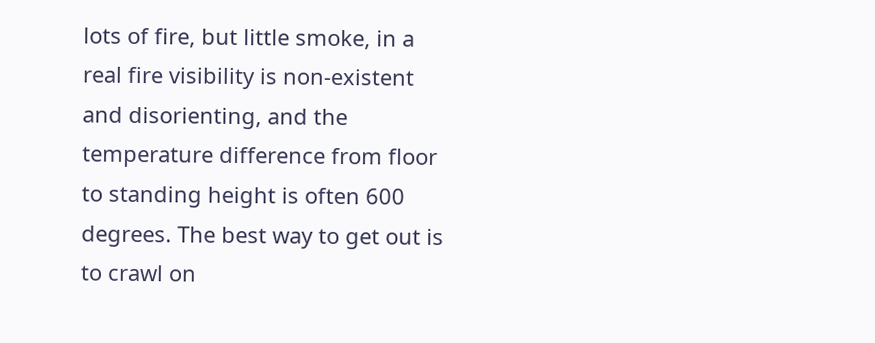lots of fire, but little smoke, in a real fire visibility is non-existent and disorienting, and the temperature difference from floor to standing height is often 600 degrees. The best way to get out is to crawl on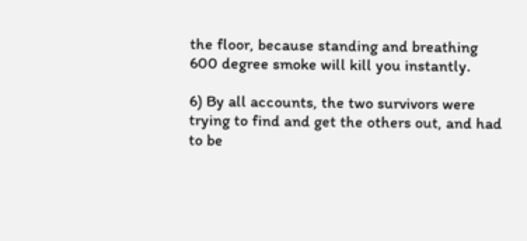the floor, because standing and breathing 600 degree smoke will kill you instantly.

6) By all accounts, the two survivors were trying to find and get the others out, and had to be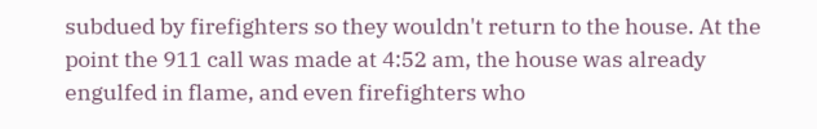subdued by firefighters so they wouldn't return to the house. At the point the 911 call was made at 4:52 am, the house was already engulfed in flame, and even firefighters who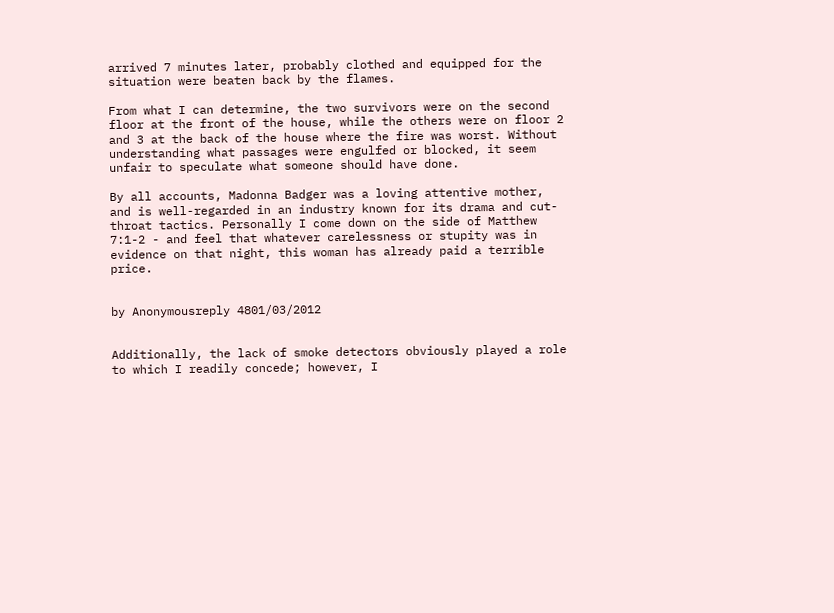arrived 7 minutes later, probably clothed and equipped for the situation were beaten back by the flames.

From what I can determine, the two survivors were on the second floor at the front of the house, while the others were on floor 2 and 3 at the back of the house where the fire was worst. Without understanding what passages were engulfed or blocked, it seem unfair to speculate what someone should have done.

By all accounts, Madonna Badger was a loving attentive mother, and is well-regarded in an industry known for its drama and cut-throat tactics. Personally I come down on the side of Matthew 7:1-2 - and feel that whatever carelessness or stupity was in evidence on that night, this woman has already paid a terrible price.


by Anonymousreply 4801/03/2012


Additionally, the lack of smoke detectors obviously played a role to which I readily concede; however, I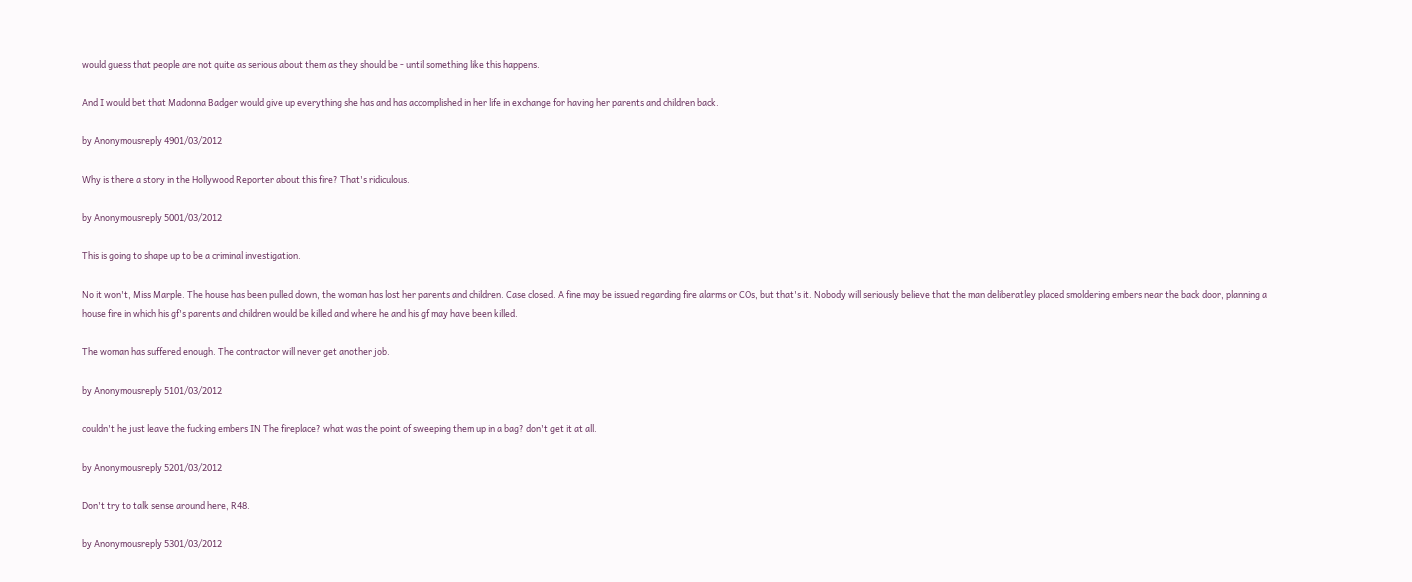would guess that people are not quite as serious about them as they should be - until something like this happens.

And I would bet that Madonna Badger would give up everything she has and has accomplished in her life in exchange for having her parents and children back.

by Anonymousreply 4901/03/2012

Why is there a story in the Hollywood Reporter about this fire? That's ridiculous.

by Anonymousreply 5001/03/2012

This is going to shape up to be a criminal investigation.

No it won't, Miss Marple. The house has been pulled down, the woman has lost her parents and children. Case closed. A fine may be issued regarding fire alarms or COs, but that's it. Nobody will seriously believe that the man deliberatley placed smoldering embers near the back door, planning a house fire in which his gf's parents and children would be killed and where he and his gf may have been killed.

The woman has suffered enough. The contractor will never get another job.

by Anonymousreply 5101/03/2012

couldn't he just leave the fucking embers IN The fireplace? what was the point of sweeping them up in a bag? don't get it at all.

by Anonymousreply 5201/03/2012

Don't try to talk sense around here, R48.

by Anonymousreply 5301/03/2012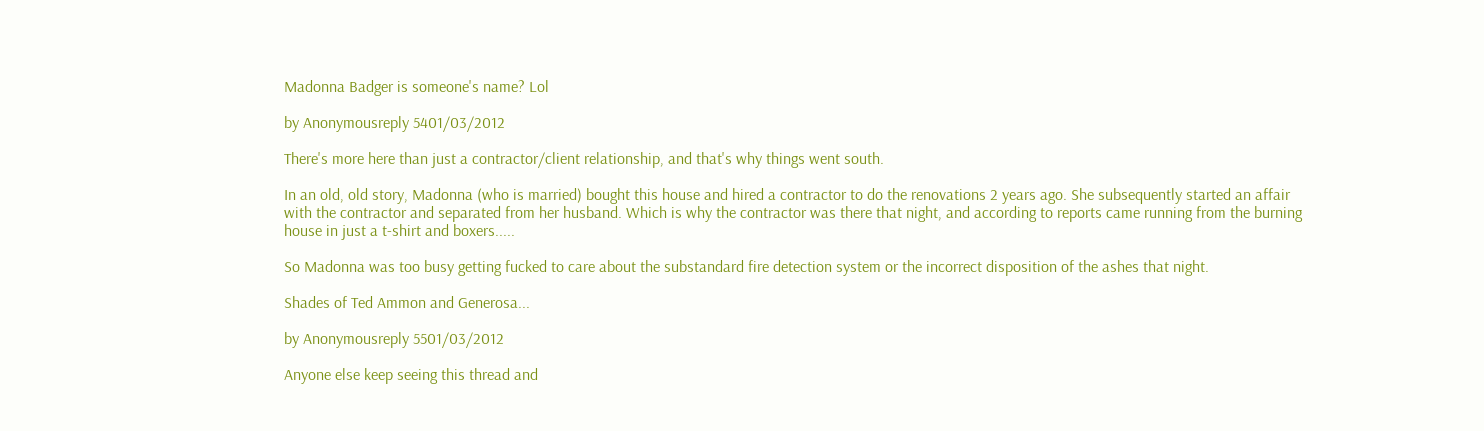Madonna Badger is someone's name? Lol

by Anonymousreply 5401/03/2012

There's more here than just a contractor/client relationship, and that's why things went south.

In an old, old story, Madonna (who is married) bought this house and hired a contractor to do the renovations 2 years ago. She subsequently started an affair with the contractor and separated from her husband. Which is why the contractor was there that night, and according to reports came running from the burning house in just a t-shirt and boxers.....

So Madonna was too busy getting fucked to care about the substandard fire detection system or the incorrect disposition of the ashes that night.

Shades of Ted Ammon and Generosa...

by Anonymousreply 5501/03/2012

Anyone else keep seeing this thread and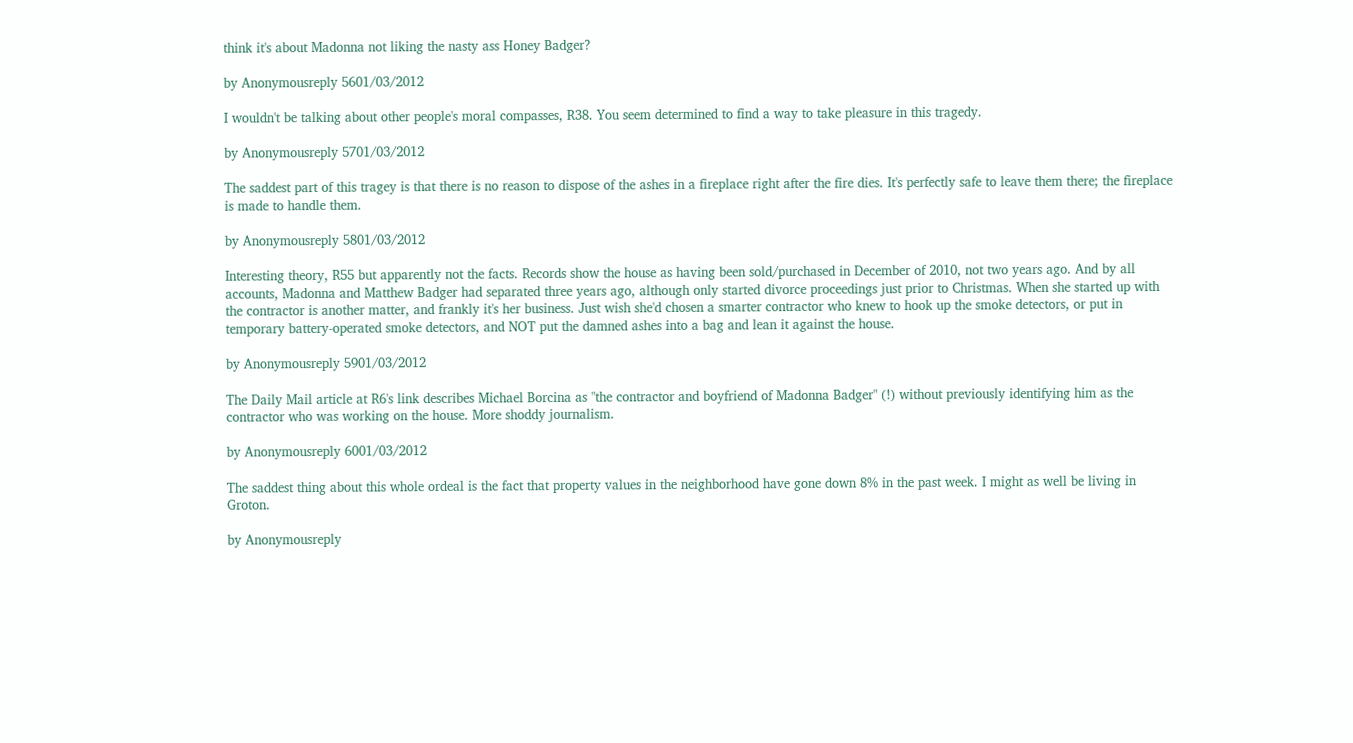think it's about Madonna not liking the nasty ass Honey Badger?

by Anonymousreply 5601/03/2012

I wouldn't be talking about other people's moral compasses, R38. You seem determined to find a way to take pleasure in this tragedy.

by Anonymousreply 5701/03/2012

The saddest part of this tragey is that there is no reason to dispose of the ashes in a fireplace right after the fire dies. It's perfectly safe to leave them there; the fireplace is made to handle them.

by Anonymousreply 5801/03/2012

Interesting theory, R55 but apparently not the facts. Records show the house as having been sold/purchased in December of 2010, not two years ago. And by all accounts, Madonna and Matthew Badger had separated three years ago, although only started divorce proceedings just prior to Christmas. When she started up with the contractor is another matter, and frankly it's her business. Just wish she'd chosen a smarter contractor who knew to hook up the smoke detectors, or put in temporary battery-operated smoke detectors, and NOT put the damned ashes into a bag and lean it against the house.

by Anonymousreply 5901/03/2012

The Daily Mail article at R6's link describes Michael Borcina as "the contractor and boyfriend of Madonna Badger" (!) without previously identifying him as the contractor who was working on the house. More shoddy journalism.

by Anonymousreply 6001/03/2012

The saddest thing about this whole ordeal is the fact that property values in the neighborhood have gone down 8% in the past week. I might as well be living in Groton.

by Anonymousreply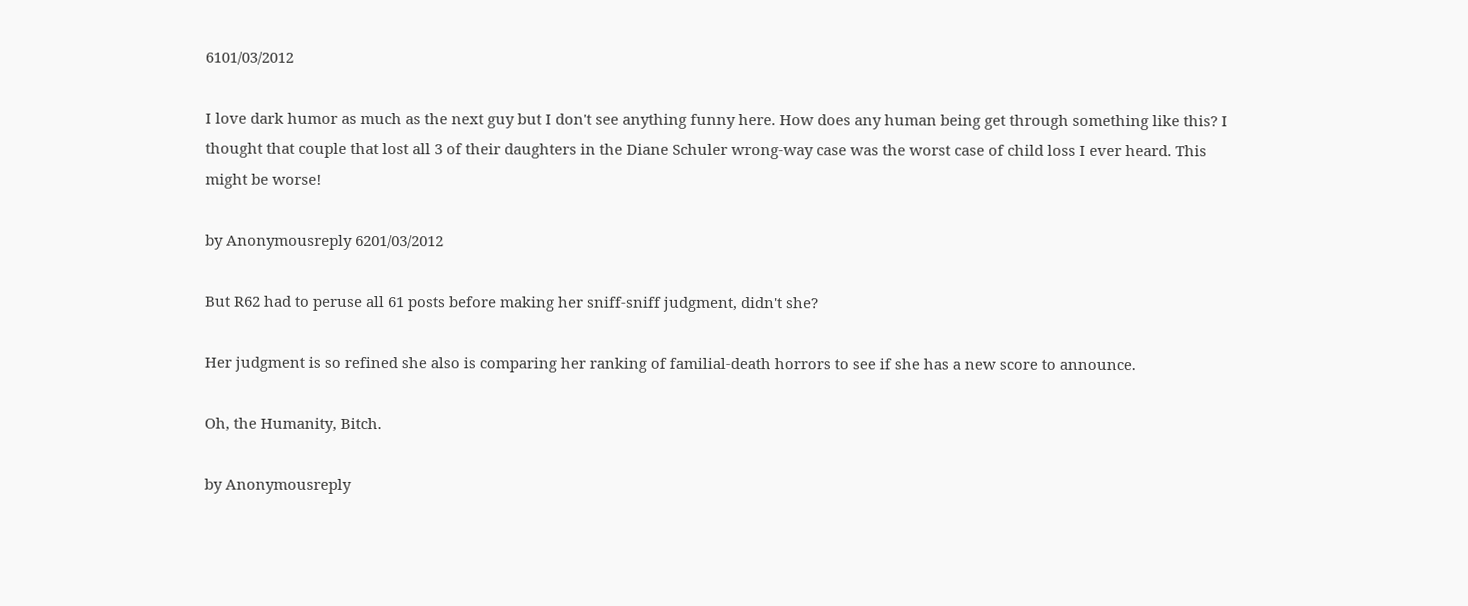6101/03/2012

I love dark humor as much as the next guy but I don't see anything funny here. How does any human being get through something like this? I thought that couple that lost all 3 of their daughters in the Diane Schuler wrong-way case was the worst case of child loss I ever heard. This might be worse!

by Anonymousreply 6201/03/2012

But R62 had to peruse all 61 posts before making her sniff-sniff judgment, didn't she?

Her judgment is so refined she also is comparing her ranking of familial-death horrors to see if she has a new score to announce.

Oh, the Humanity, Bitch.

by Anonymousreply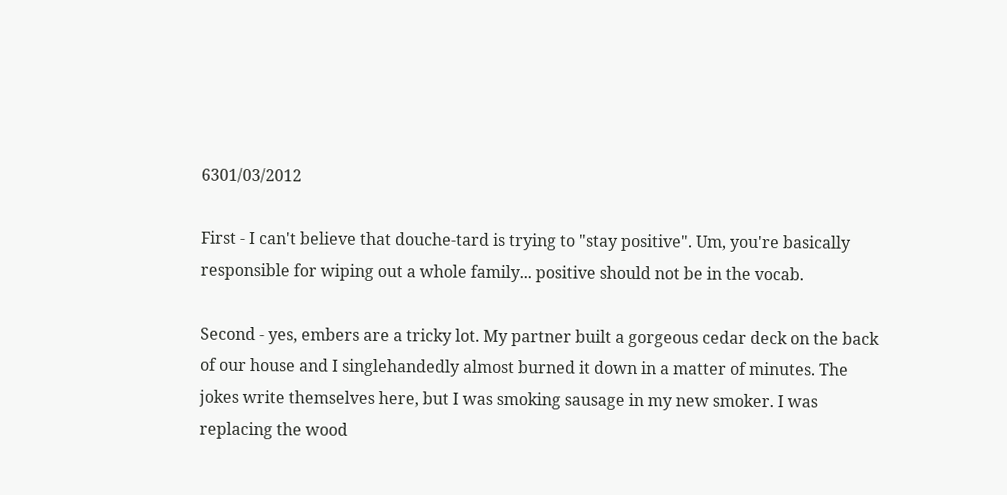6301/03/2012

First - I can't believe that douche-tard is trying to "stay positive". Um, you're basically responsible for wiping out a whole family... positive should not be in the vocab.

Second - yes, embers are a tricky lot. My partner built a gorgeous cedar deck on the back of our house and I singlehandedly almost burned it down in a matter of minutes. The jokes write themselves here, but I was smoking sausage in my new smoker. I was replacing the wood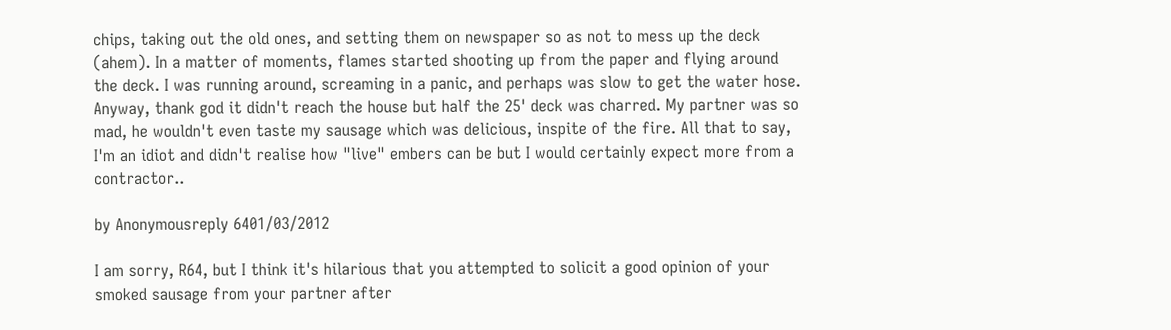chips, taking out the old ones, and setting them on newspaper so as not to mess up the deck (ahem). In a matter of moments, flames started shooting up from the paper and flying around the deck. I was running around, screaming in a panic, and perhaps was slow to get the water hose. Anyway, thank god it didn't reach the house but half the 25' deck was charred. My partner was so mad, he wouldn't even taste my sausage which was delicious, inspite of the fire. All that to say, I'm an idiot and didn't realise how "live" embers can be but I would certainly expect more from a contractor..

by Anonymousreply 6401/03/2012

I am sorry, R64, but I think it's hilarious that you attempted to solicit a good opinion of your smoked sausage from your partner after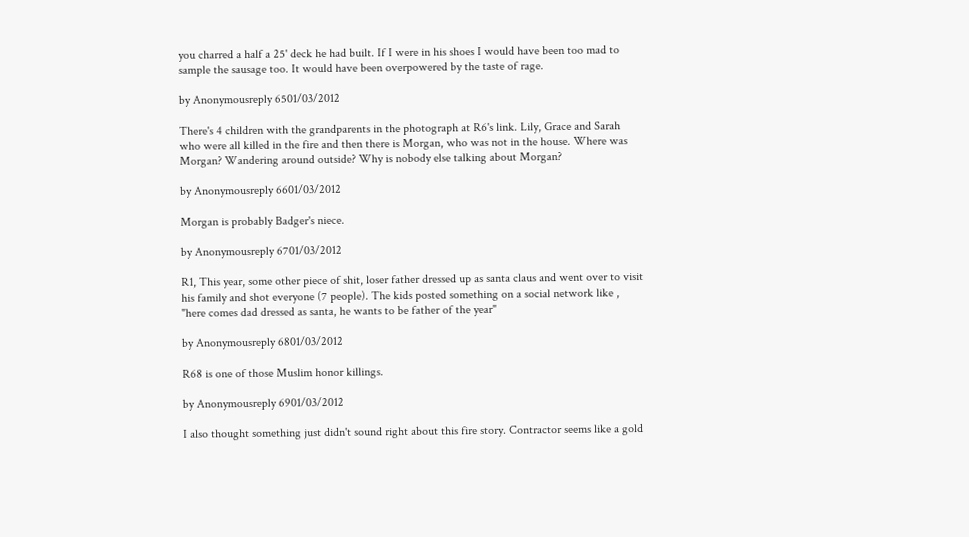you charred a half a 25' deck he had built. If I were in his shoes I would have been too mad to sample the sausage too. It would have been overpowered by the taste of rage.

by Anonymousreply 6501/03/2012

There's 4 children with the grandparents in the photograph at R6's link. Lily, Grace and Sarah who were all killed in the fire and then there is Morgan, who was not in the house. Where was Morgan? Wandering around outside? Why is nobody else talking about Morgan?

by Anonymousreply 6601/03/2012

Morgan is probably Badger's niece.

by Anonymousreply 6701/03/2012

R1, This year, some other piece of shit, loser father dressed up as santa claus and went over to visit his family and shot everyone (7 people). The kids posted something on a social network like , "here comes dad dressed as santa, he wants to be father of the year"

by Anonymousreply 6801/03/2012

R68 is one of those Muslim honor killings.

by Anonymousreply 6901/03/2012

I also thought something just didn't sound right about this fire story. Contractor seems like a gold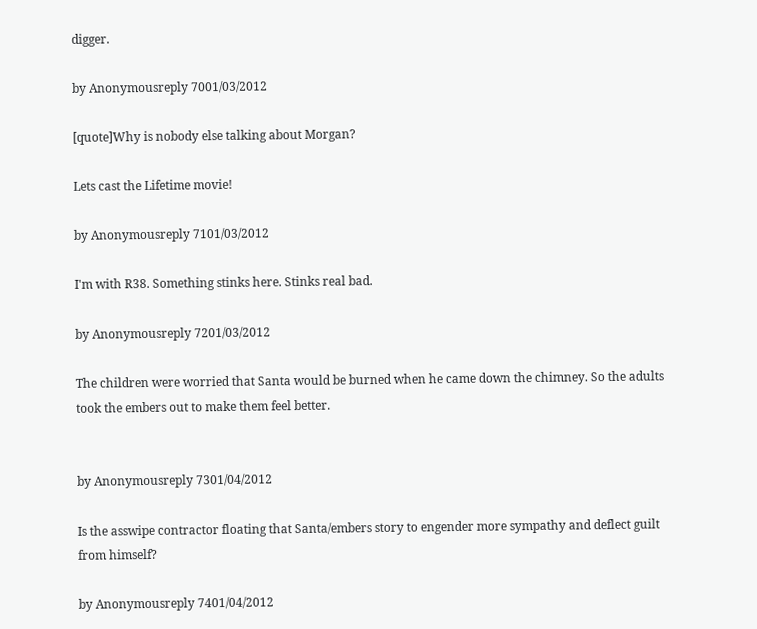digger.

by Anonymousreply 7001/03/2012

[quote]Why is nobody else talking about Morgan?

Lets cast the Lifetime movie!

by Anonymousreply 7101/03/2012

I'm with R38. Something stinks here. Stinks real bad.

by Anonymousreply 7201/03/2012

The children were worried that Santa would be burned when he came down the chimney. So the adults took the embers out to make them feel better.


by Anonymousreply 7301/04/2012

Is the asswipe contractor floating that Santa/embers story to engender more sympathy and deflect guilt from himself?

by Anonymousreply 7401/04/2012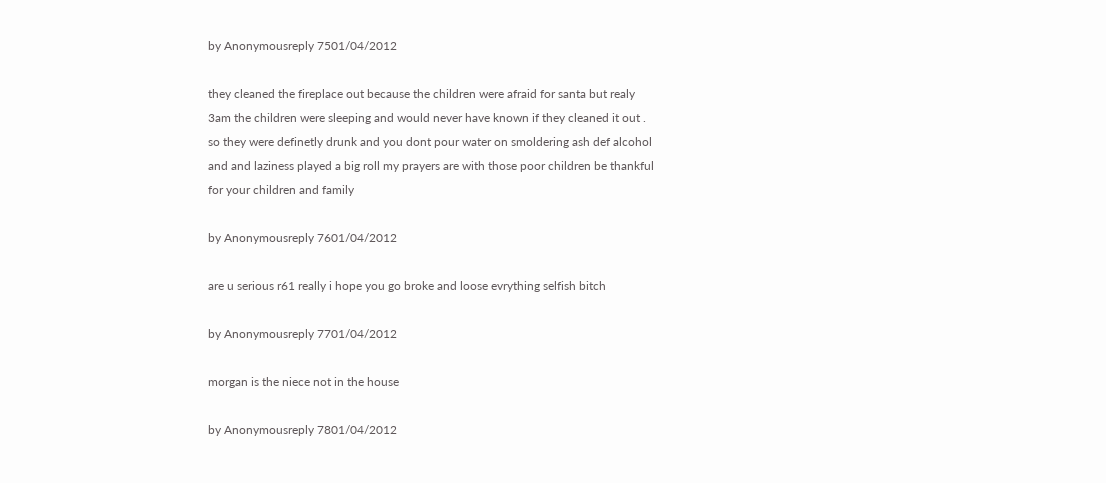by Anonymousreply 7501/04/2012

they cleaned the fireplace out because the children were afraid for santa but realy 3am the children were sleeping and would never have known if they cleaned it out . so they were definetly drunk and you dont pour water on smoldering ash def alcohol and and laziness played a big roll my prayers are with those poor children be thankful for your children and family

by Anonymousreply 7601/04/2012

are u serious r61 really i hope you go broke and loose evrything selfish bitch

by Anonymousreply 7701/04/2012

morgan is the niece not in the house

by Anonymousreply 7801/04/2012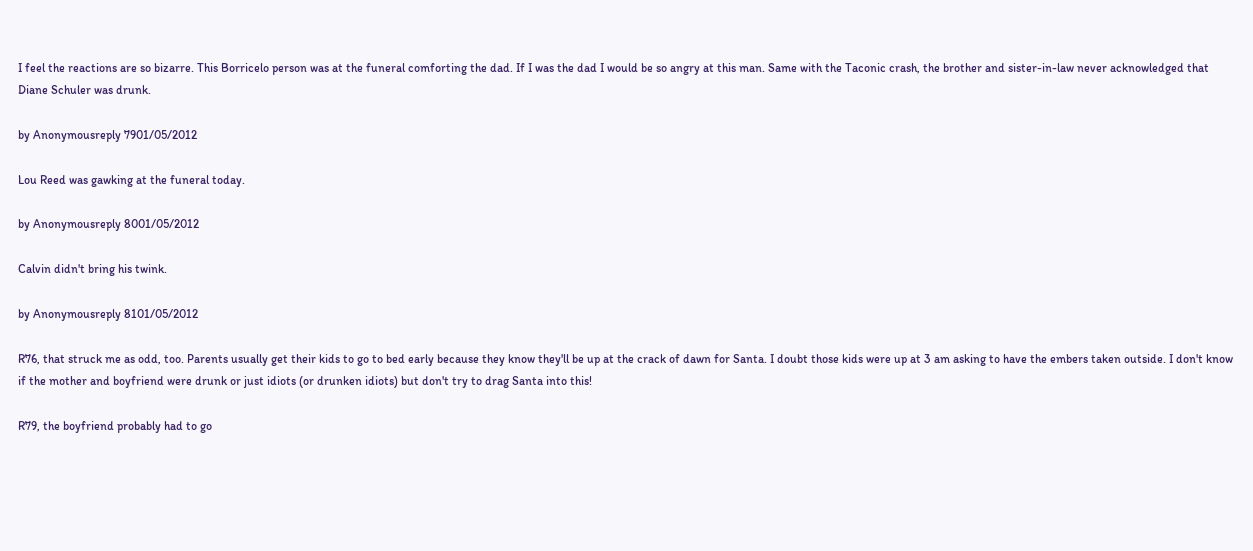I feel the reactions are so bizarre. This Borricelo person was at the funeral comforting the dad. If I was the dad I would be so angry at this man. Same with the Taconic crash, the brother and sister-in-law never acknowledged that Diane Schuler was drunk.

by Anonymousreply 7901/05/2012

Lou Reed was gawking at the funeral today.

by Anonymousreply 8001/05/2012

Calvin didn't bring his twink.

by Anonymousreply 8101/05/2012

R76, that struck me as odd, too. Parents usually get their kids to go to bed early because they know they'll be up at the crack of dawn for Santa. I doubt those kids were up at 3 am asking to have the embers taken outside. I don't know if the mother and boyfriend were drunk or just idiots (or drunken idiots) but don't try to drag Santa into this!

R79, the boyfriend probably had to go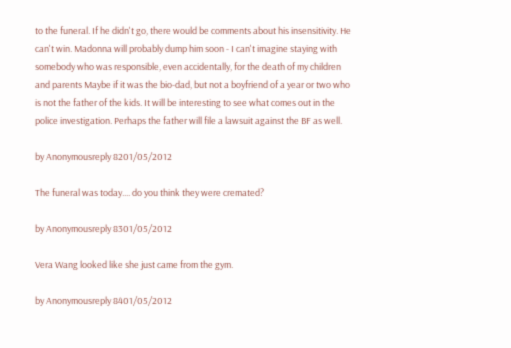to the funeral. If he didn't go, there would be comments about his insensitivity. He can't win. Madonna will probably dump him soon - I can't imagine staying with somebody who was responsible, even accidentally, for the death of my children and parents Maybe if it was the bio-dad, but not a boyfriend of a year or two who is not the father of the kids. It will be interesting to see what comes out in the police investigation. Perhaps the father will file a lawsuit against the BF as well.

by Anonymousreply 8201/05/2012

The funeral was today.... do you think they were cremated?

by Anonymousreply 8301/05/2012

Vera Wang looked like she just came from the gym.

by Anonymousreply 8401/05/2012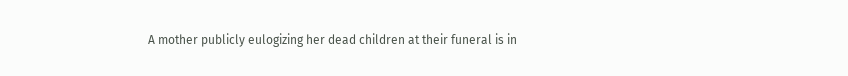A mother publicly eulogizing her dead children at their funeral is in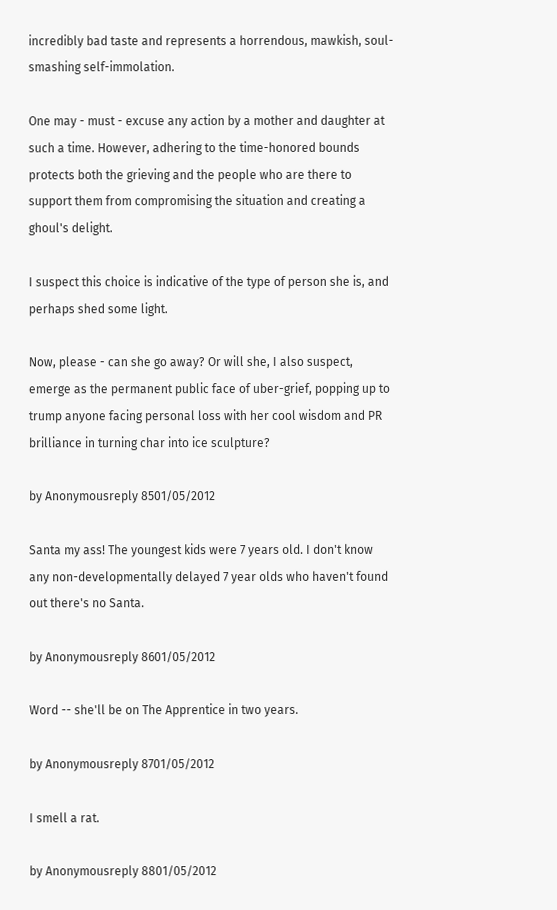incredibly bad taste and represents a horrendous, mawkish, soul-smashing self-immolation.

One may - must - excuse any action by a mother and daughter at such a time. However, adhering to the time-honored bounds protects both the grieving and the people who are there to support them from compromising the situation and creating a ghoul's delight.

I suspect this choice is indicative of the type of person she is, and perhaps shed some light.

Now, please - can she go away? Or will she, I also suspect, emerge as the permanent public face of uber-grief, popping up to trump anyone facing personal loss with her cool wisdom and PR brilliance in turning char into ice sculpture?

by Anonymousreply 8501/05/2012

Santa my ass! The youngest kids were 7 years old. I don't know any non-developmentally delayed 7 year olds who haven't found out there's no Santa.

by Anonymousreply 8601/05/2012

Word -- she'll be on The Apprentice in two years.

by Anonymousreply 8701/05/2012

I smell a rat.

by Anonymousreply 8801/05/2012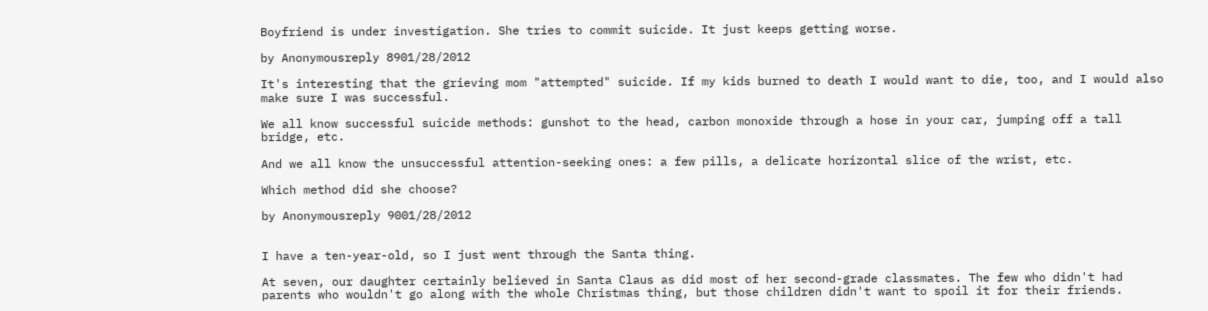Boyfriend is under investigation. She tries to commit suicide. It just keeps getting worse.

by Anonymousreply 8901/28/2012

It's interesting that the grieving mom "attempted" suicide. If my kids burned to death I would want to die, too, and I would also make sure I was successful.

We all know successful suicide methods: gunshot to the head, carbon monoxide through a hose in your car, jumping off a tall bridge, etc.

And we all know the unsuccessful attention-seeking ones: a few pills, a delicate horizontal slice of the wrist, etc.

Which method did she choose?

by Anonymousreply 9001/28/2012


I have a ten-year-old, so I just went through the Santa thing.

At seven, our daughter certainly believed in Santa Claus as did most of her second-grade classmates. The few who didn't had parents who wouldn't go along with the whole Christmas thing, but those children didn't want to spoil it for their friends.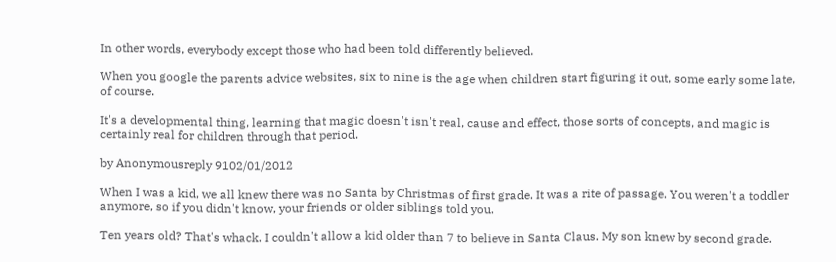In other words, everybody except those who had been told differently believed.

When you google the parents advice websites, six to nine is the age when children start figuring it out, some early some late, of course.

It's a developmental thing, learning that magic doesn't isn't real, cause and effect, those sorts of concepts, and magic is certainly real for children through that period.

by Anonymousreply 9102/01/2012

When I was a kid, we all knew there was no Santa by Christmas of first grade. It was a rite of passage. You weren't a toddler anymore, so if you didn't know, your friends or older siblings told you.

Ten years old? That's whack. I couldn't allow a kid older than 7 to believe in Santa Claus. My son knew by second grade.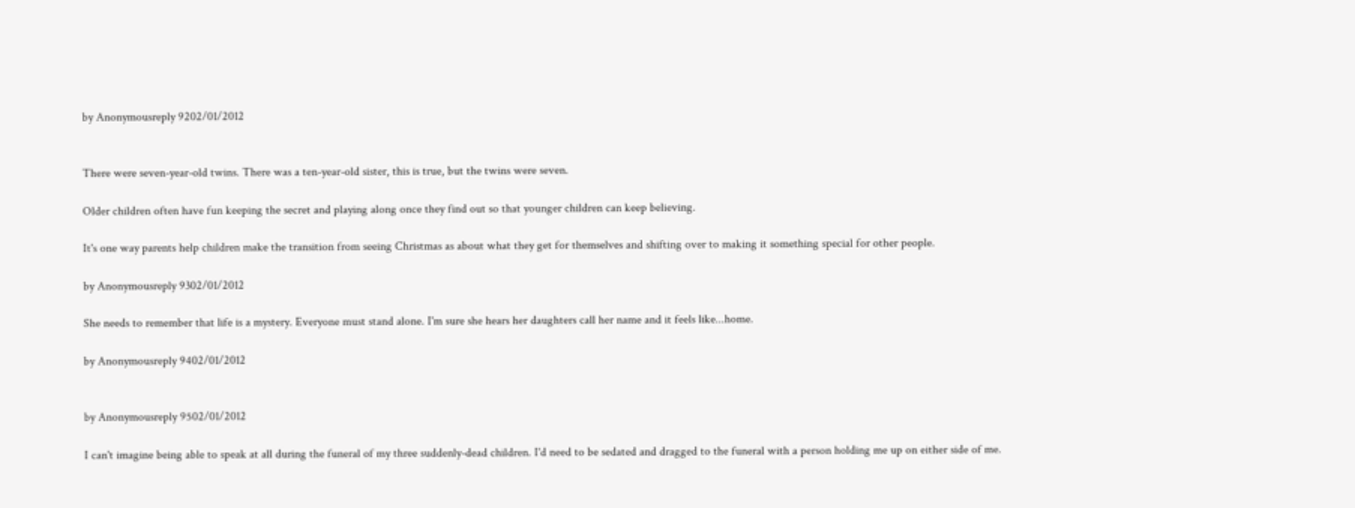by Anonymousreply 9202/01/2012


There were seven-year-old twins. There was a ten-year-old sister, this is true, but the twins were seven.

Older children often have fun keeping the secret and playing along once they find out so that younger children can keep believing.

It's one way parents help children make the transition from seeing Christmas as about what they get for themselves and shifting over to making it something special for other people.

by Anonymousreply 9302/01/2012

She needs to remember that life is a mystery. Everyone must stand alone. I'm sure she hears her daughters call her name and it feels like...home.

by Anonymousreply 9402/01/2012


by Anonymousreply 9502/01/2012

I can't imagine being able to speak at all during the funeral of my three suddenly-dead children. I'd need to be sedated and dragged to the funeral with a person holding me up on either side of me.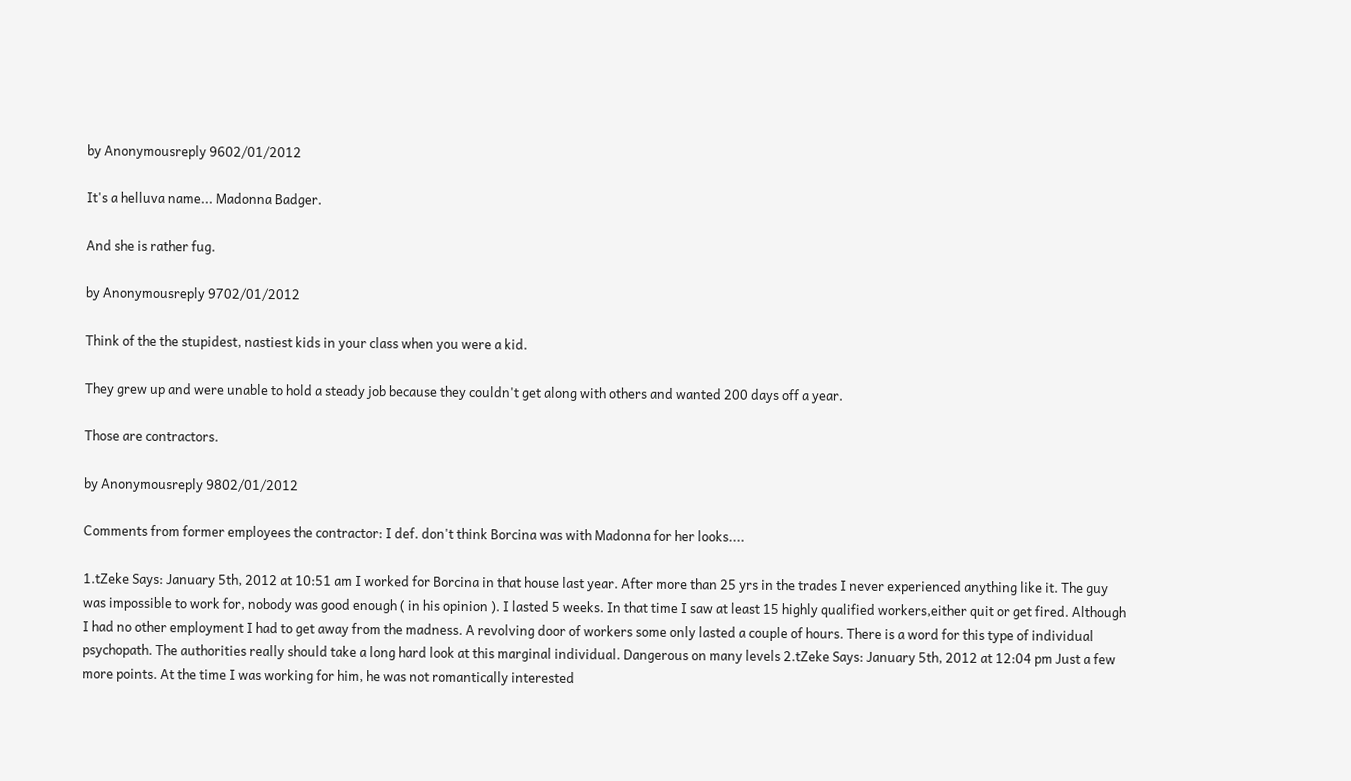by Anonymousreply 9602/01/2012

It's a helluva name... Madonna Badger.

And she is rather fug.

by Anonymousreply 9702/01/2012

Think of the the stupidest, nastiest kids in your class when you were a kid.

They grew up and were unable to hold a steady job because they couldn't get along with others and wanted 200 days off a year.

Those are contractors.

by Anonymousreply 9802/01/2012

Comments from former employees the contractor: I def. don't think Borcina was with Madonna for her looks....

1.tZeke Says: January 5th, 2012 at 10:51 am I worked for Borcina in that house last year. After more than 25 yrs in the trades I never experienced anything like it. The guy was impossible to work for, nobody was good enough ( in his opinion ). I lasted 5 weeks. In that time I saw at least 15 highly qualified workers,either quit or get fired. Although I had no other employment I had to get away from the madness. A revolving door of workers some only lasted a couple of hours. There is a word for this type of individual psychopath. The authorities really should take a long hard look at this marginal individual. Dangerous on many levels 2.tZeke Says: January 5th, 2012 at 12:04 pm Just a few more points. At the time I was working for him, he was not romantically interested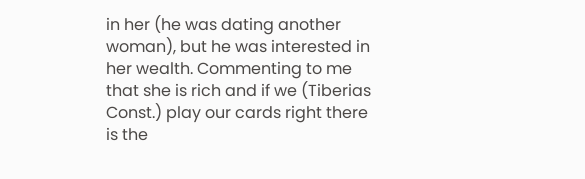in her (he was dating another woman), but he was interested in her wealth. Commenting to me that she is rich and if we (Tiberias Const.) play our cards right there is the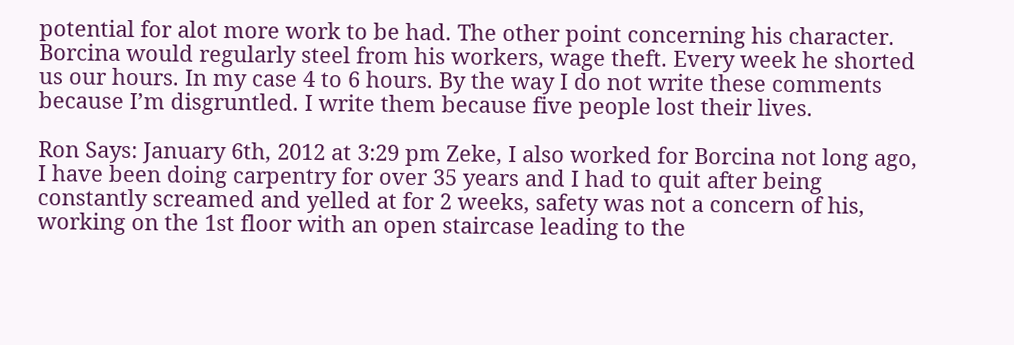potential for alot more work to be had. The other point concerning his character. Borcina would regularly steel from his workers, wage theft. Every week he shorted us our hours. In my case 4 to 6 hours. By the way I do not write these comments because I’m disgruntled. I write them because five people lost their lives.

Ron Says: January 6th, 2012 at 3:29 pm Zeke, I also worked for Borcina not long ago, I have been doing carpentry for over 35 years and I had to quit after being constantly screamed and yelled at for 2 weeks, safety was not a concern of his, working on the 1st floor with an open staircase leading to the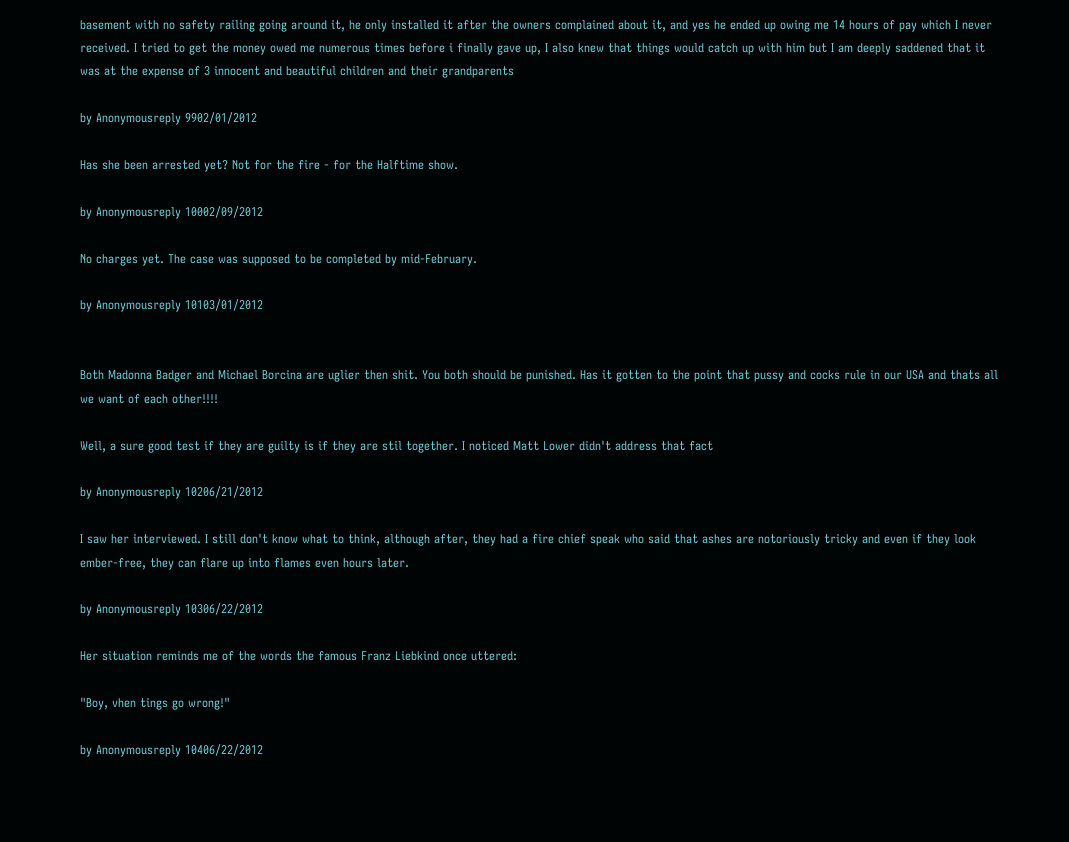basement with no safety railing going around it, he only installed it after the owners complained about it, and yes he ended up owing me 14 hours of pay which I never received. I tried to get the money owed me numerous times before i finally gave up, I also knew that things would catch up with him but I am deeply saddened that it was at the expense of 3 innocent and beautiful children and their grandparents

by Anonymousreply 9902/01/2012

Has she been arrested yet? Not for the fire - for the Halftime show.

by Anonymousreply 10002/09/2012

No charges yet. The case was supposed to be completed by mid-February.

by Anonymousreply 10103/01/2012


Both Madonna Badger and Michael Borcina are uglier then shit. You both should be punished. Has it gotten to the point that pussy and cocks rule in our USA and thats all we want of each other!!!!

Well, a sure good test if they are guilty is if they are stil together. I noticed Matt Lower didn't address that fact

by Anonymousreply 10206/21/2012

I saw her interviewed. I still don't know what to think, although after, they had a fire chief speak who said that ashes are notoriously tricky and even if they look ember-free, they can flare up into flames even hours later.

by Anonymousreply 10306/22/2012

Her situation reminds me of the words the famous Franz Liebkind once uttered:

"Boy, vhen tings go wrong!"

by Anonymousreply 10406/22/2012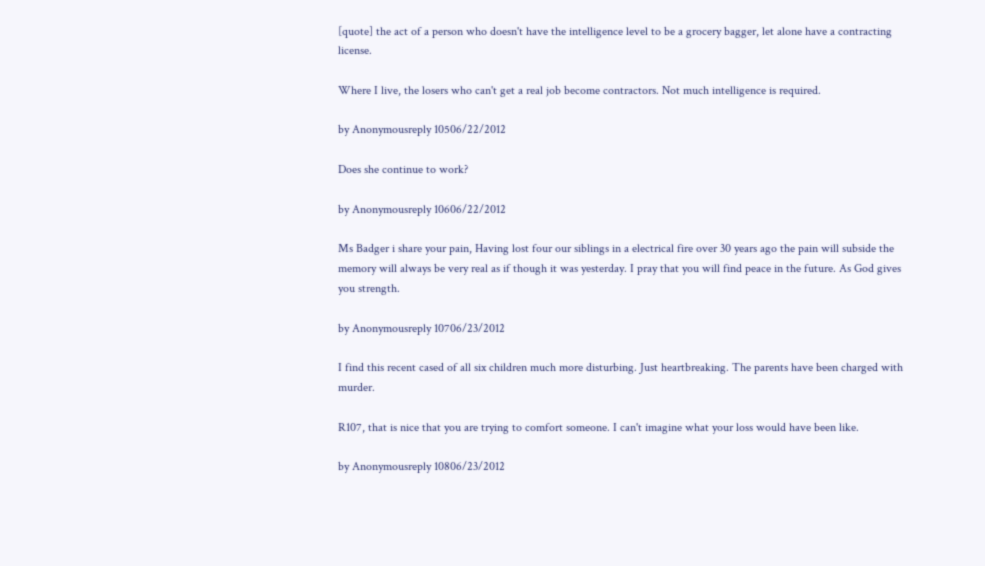[quote] the act of a person who doesn't have the intelligence level to be a grocery bagger, let alone have a contracting license.

Where I live, the losers who can't get a real job become contractors. Not much intelligence is required.

by Anonymousreply 10506/22/2012

Does she continue to work?

by Anonymousreply 10606/22/2012

Ms Badger i share your pain, Having lost four our siblings in a electrical fire over 30 years ago the pain will subside the memory will always be very real as if though it was yesterday. I pray that you will find peace in the future. As God gives you strength.

by Anonymousreply 10706/23/2012

I find this recent cased of all six children much more disturbing. Just heartbreaking. The parents have been charged with murder.

R107, that is nice that you are trying to comfort someone. I can't imagine what your loss would have been like.

by Anonymousreply 10806/23/2012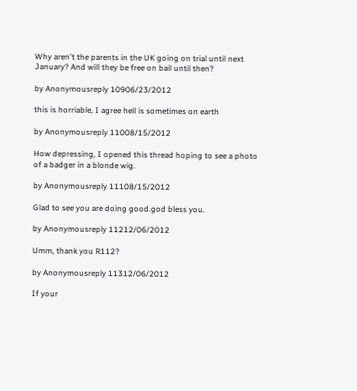Why aren't the parents in the UK going on trial until next January? And will they be free on bail until then?

by Anonymousreply 10906/23/2012

this is horriable, I agree hell is sometimes on earth

by Anonymousreply 11008/15/2012

How depressing, I opened this thread hoping to see a photo of a badger in a blonde wig.

by Anonymousreply 11108/15/2012

Glad to see you are doing good.god bless you.

by Anonymousreply 11212/06/2012

Umm, thank you R112?

by Anonymousreply 11312/06/2012

If your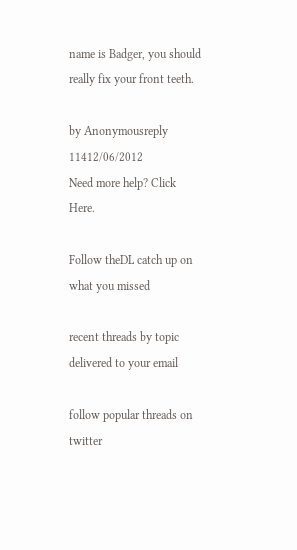name is Badger, you should really fix your front teeth.

by Anonymousreply 11412/06/2012
Need more help? Click Here.

Follow theDL catch up on what you missed

recent threads by topic delivered to your email

follow popular threads on twitter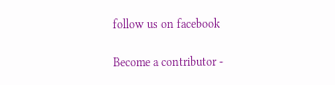follow us on facebook

Become a contributor -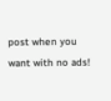post when you want with no ads!